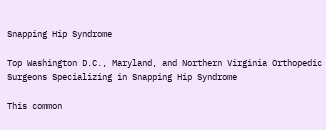Snapping Hip Syndrome

Top Washington D.C., Maryland, and Northern Virginia Orthopedic Surgeons Specializing in Snapping Hip Syndrome

This common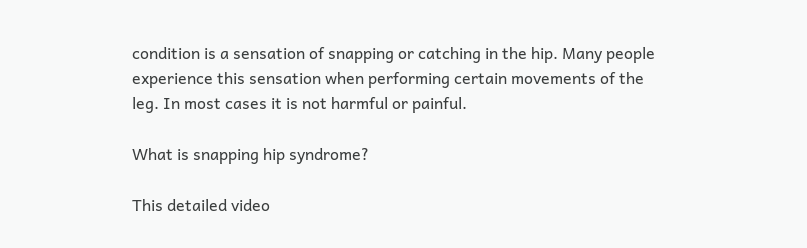condition is a sensation of snapping or catching in the hip. Many people experience this sensation when performing certain movements of the leg. In most cases it is not harmful or painful.

What is snapping hip syndrome?

This detailed video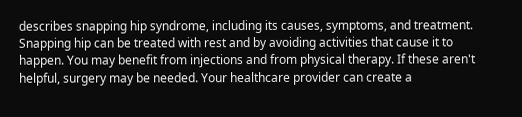describes snapping hip syndrome, including its causes, symptoms, and treatment. Snapping hip can be treated with rest and by avoiding activities that cause it to happen. You may benefit from injections and from physical therapy. If these aren't helpful, surgery may be needed. Your healthcare provider can create a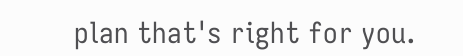plan that's right for you.